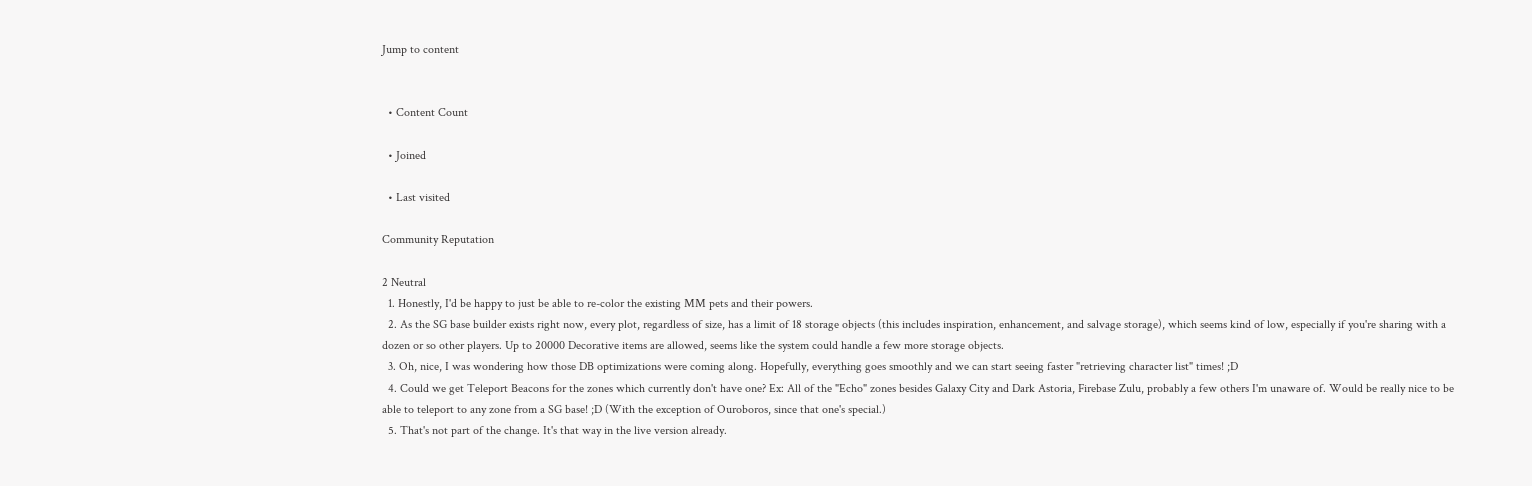Jump to content


  • Content Count

  • Joined

  • Last visited

Community Reputation

2 Neutral
  1. Honestly, I'd be happy to just be able to re-color the existing MM pets and their powers.
  2. As the SG base builder exists right now, every plot, regardless of size, has a limit of 18 storage objects (this includes inspiration, enhancement, and salvage storage), which seems kind of low, especially if you're sharing with a dozen or so other players. Up to 20000 Decorative items are allowed, seems like the system could handle a few more storage objects.
  3. Oh, nice, I was wondering how those DB optimizations were coming along. Hopefully, everything goes smoothly and we can start seeing faster "retrieving character list" times! ;D
  4. Could we get Teleport Beacons for the zones which currently don't have one? Ex: All of the "Echo" zones besides Galaxy City and Dark Astoria, Firebase Zulu, probably a few others I'm unaware of. Would be really nice to be able to teleport to any zone from a SG base! ;D (With the exception of Ouroboros, since that one's special.)
  5. That's not part of the change. It's that way in the live version already.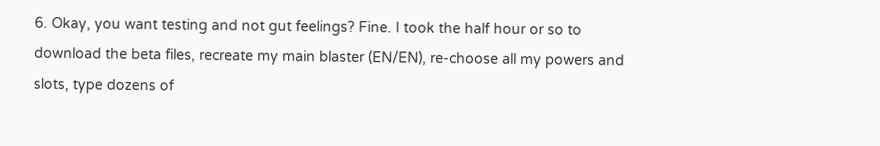6. Okay, you want testing and not gut feelings? Fine. I took the half hour or so to download the beta files, recreate my main blaster (EN/EN), re-choose all my powers and slots, type dozens of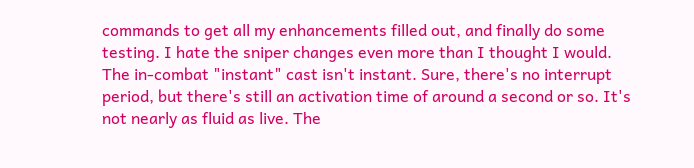commands to get all my enhancements filled out, and finally do some testing. I hate the sniper changes even more than I thought I would. The in-combat "instant" cast isn't instant. Sure, there's no interrupt period, but there's still an activation time of around a second or so. It's not nearly as fluid as live. The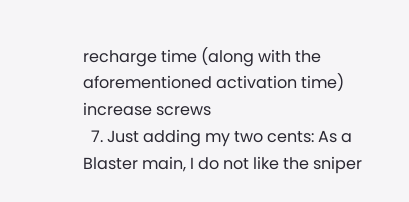recharge time (along with the aforementioned activation time) increase screws
  7. Just adding my two cents: As a Blaster main, I do not like the sniper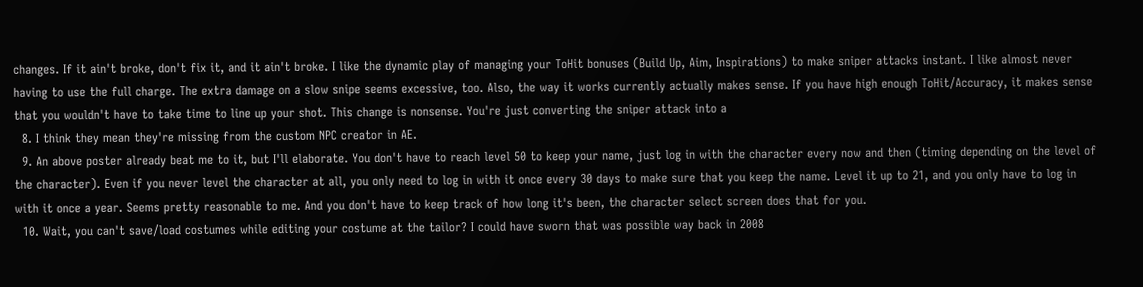changes. If it ain't broke, don't fix it, and it ain't broke. I like the dynamic play of managing your ToHit bonuses (Build Up, Aim, Inspirations) to make sniper attacks instant. I like almost never having to use the full charge. The extra damage on a slow snipe seems excessive, too. Also, the way it works currently actually makes sense. If you have high enough ToHit/Accuracy, it makes sense that you wouldn't have to take time to line up your shot. This change is nonsense. You're just converting the sniper attack into a
  8. I think they mean they're missing from the custom NPC creator in AE.
  9. An above poster already beat me to it, but I'll elaborate. You don't have to reach level 50 to keep your name, just log in with the character every now and then (timing depending on the level of the character). Even if you never level the character at all, you only need to log in with it once every 30 days to make sure that you keep the name. Level it up to 21, and you only have to log in with it once a year. Seems pretty reasonable to me. And you don't have to keep track of how long it's been, the character select screen does that for you.
  10. Wait, you can't save/load costumes while editing your costume at the tailor? I could have sworn that was possible way back in 2008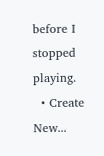before I stopped playing.
  • Create New...